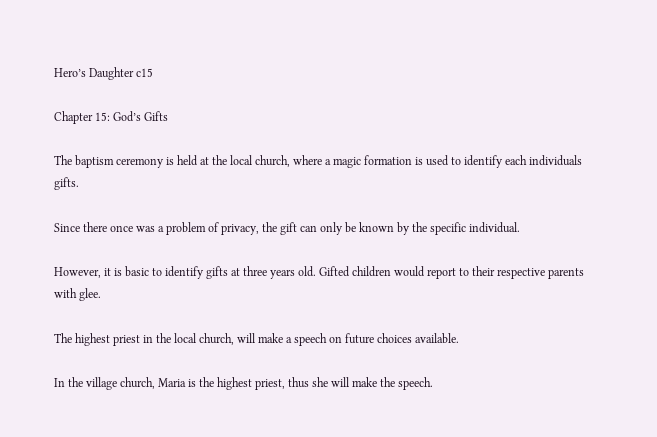Hero’s Daughter c15

Chapter 15: God’s Gifts

The baptism ceremony is held at the local church, where a magic formation is used to identify each individuals gifts.

Since there once was a problem of privacy, the gift can only be known by the specific individual.

However, it is basic to identify gifts at three years old. Gifted children would report to their respective parents with glee.

The highest priest in the local church, will make a speech on future choices available.

In the village church, Maria is the highest priest, thus she will make the speech.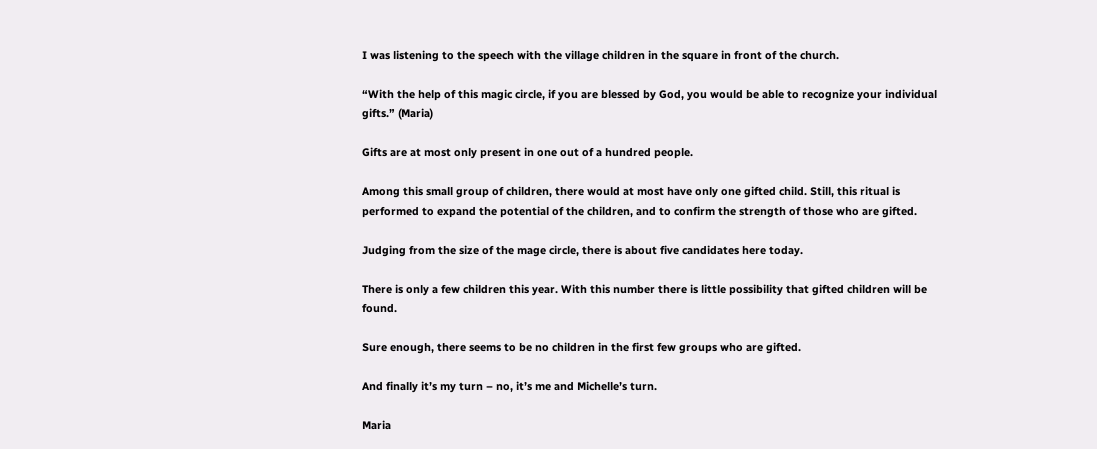I was listening to the speech with the village children in the square in front of the church.

“With the help of this magic circle, if you are blessed by God, you would be able to recognize your individual gifts.” (Maria)

Gifts are at most only present in one out of a hundred people.

Among this small group of children, there would at most have only one gifted child. Still, this ritual is performed to expand the potential of the children, and to confirm the strength of those who are gifted.

Judging from the size of the mage circle, there is about five candidates here today.

There is only a few children this year. With this number there is little possibility that gifted children will be found.

Sure enough, there seems to be no children in the first few groups who are gifted.

And finally it’s my turn – no, it’s me and Michelle’s turn.

Maria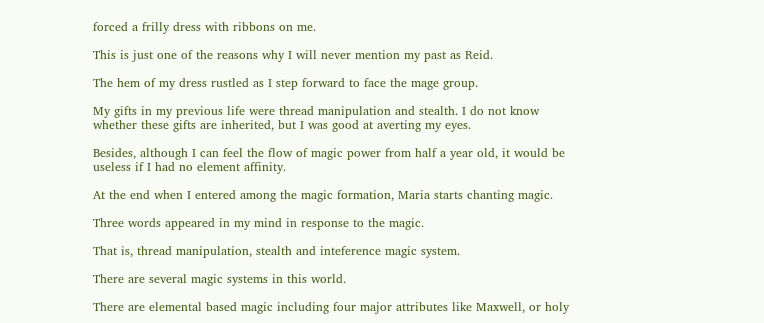forced a frilly dress with ribbons on me.

This is just one of the reasons why I will never mention my past as Reid.

The hem of my dress rustled as I step forward to face the mage group.

My gifts in my previous life were thread manipulation and stealth. I do not know whether these gifts are inherited, but I was good at averting my eyes.

Besides, although I can feel the flow of magic power from half a year old, it would be useless if I had no element affinity.

At the end when I entered among the magic formation, Maria starts chanting magic.

Three words appeared in my mind in response to the magic.

That is, thread manipulation, stealth and inteference magic system.

There are several magic systems in this world.

There are elemental based magic including four major attributes like Maxwell, or holy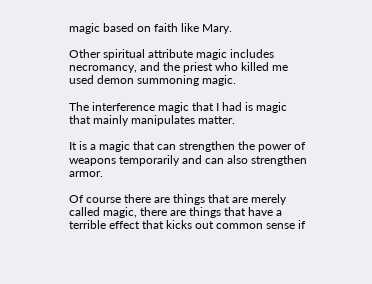magic based on faith like Mary.

Other spiritual attribute magic includes necromancy, and the priest who killed me used demon summoning magic.

The interference magic that I had is magic that mainly manipulates matter.

It is a magic that can strengthen the power of weapons temporarily and can also strengthen armor.

Of course there are things that are merely called magic, there are things that have a terrible effect that kicks out common sense if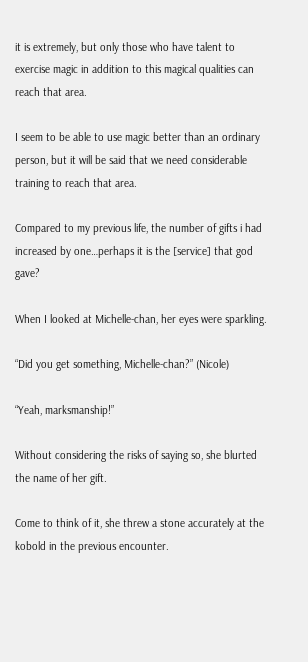it is extremely, but only those who have talent to exercise magic in addition to this magical qualities can reach that area.

I seem to be able to use magic better than an ordinary person, but it will be said that we need considerable training to reach that area.

Compared to my previous life, the number of gifts i had increased by one…perhaps it is the [service] that god gave?

When I looked at Michelle-chan, her eyes were sparkling.

“Did you get something, Michelle-chan?” (Nicole)

“Yeah, marksmanship!”

Without considering the risks of saying so, she blurted the name of her gift.

Come to think of it, she threw a stone accurately at the kobold in the previous encounter.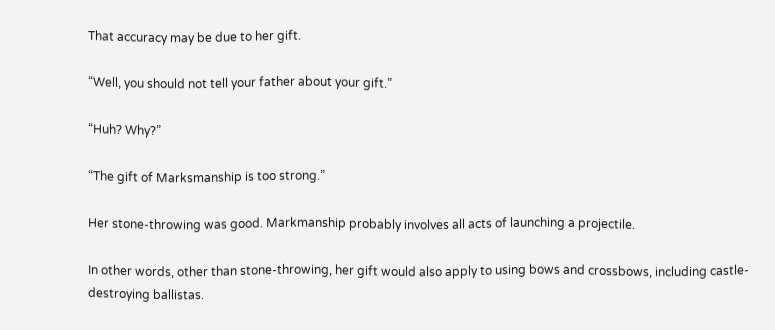That accuracy may be due to her gift.

“Well, you should not tell your father about your gift.”

“Huh? Why?”

“The gift of Marksmanship is too strong.”

Her stone-throwing was good. Markmanship probably involves all acts of launching a projectile.

In other words, other than stone-throwing, her gift would also apply to using bows and crossbows, including castle-destroying ballistas.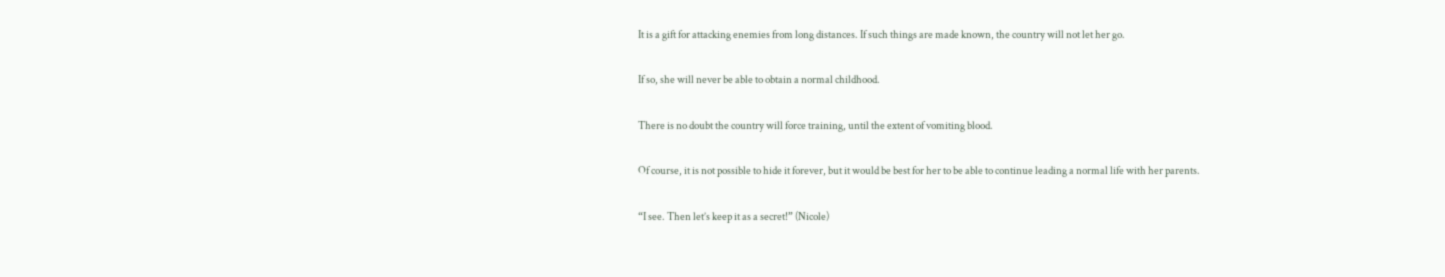It is a gift for attacking enemies from long distances. If such things are made known, the country will not let her go.

If so, she will never be able to obtain a normal childhood.

There is no doubt the country will force training, until the extent of vomiting blood.

Of course, it is not possible to hide it forever, but it would be best for her to be able to continue leading a normal life with her parents.

“I see. Then let’s keep it as a secret!” (Nicole)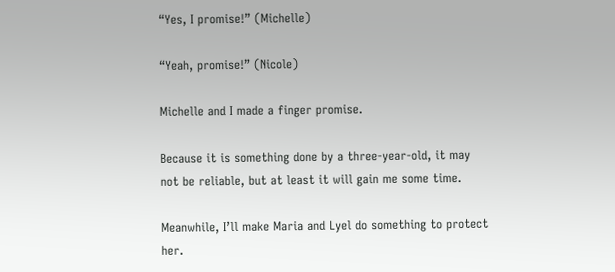“Yes, I promise!” (Michelle)

“Yeah, promise!” (Nicole)

Michelle and I made a finger promise.

Because it is something done by a three-year-old, it may not be reliable, but at least it will gain me some time.

Meanwhile, I’ll make Maria and Lyel do something to protect her.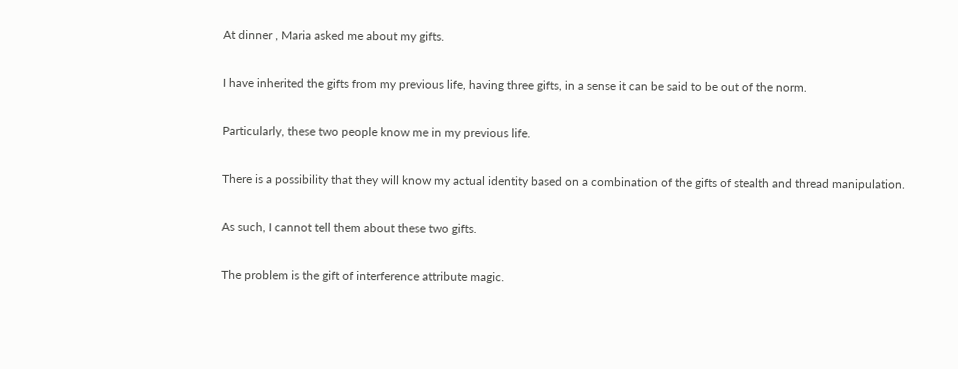At dinner , Maria asked me about my gifts.

I have inherited the gifts from my previous life, having three gifts, in a sense it can be said to be out of the norm.

Particularly, these two people know me in my previous life.

There is a possibility that they will know my actual identity based on a combination of the gifts of stealth and thread manipulation.

As such, I cannot tell them about these two gifts.

The problem is the gift of interference attribute magic.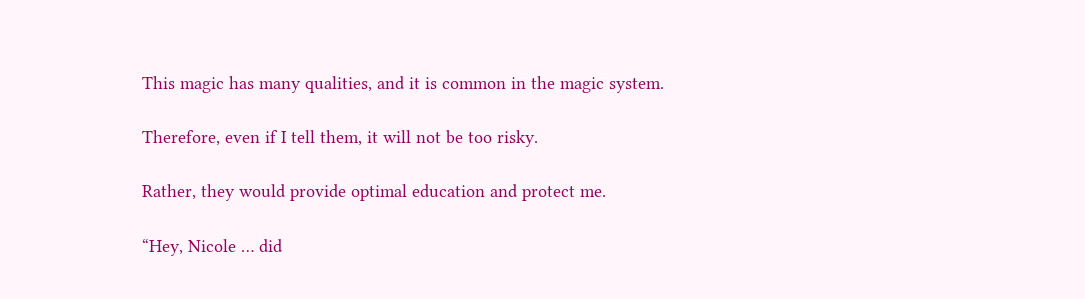This magic has many qualities, and it is common in the magic system.

Therefore, even if I tell them, it will not be too risky.

Rather, they would provide optimal education and protect me.

“Hey, Nicole … did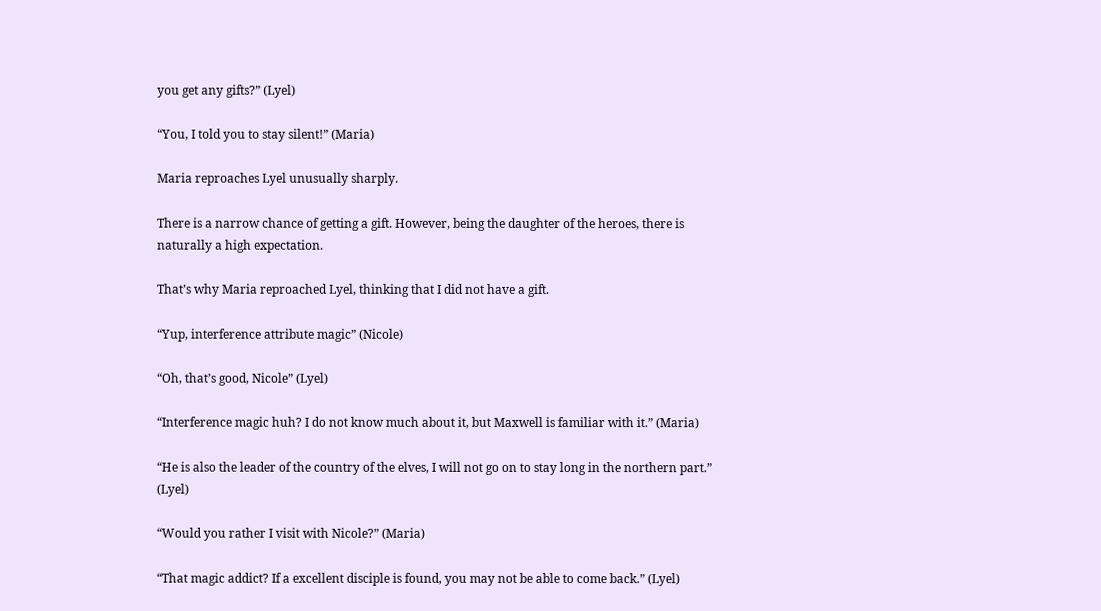you get any gifts?” (Lyel)

“You, I told you to stay silent!” (Maria)

Maria reproaches Lyel unusually sharply.

There is a narrow chance of getting a gift. However, being the daughter of the heroes, there is naturally a high expectation.

That’s why Maria reproached Lyel, thinking that I did not have a gift.

“Yup, interference attribute magic” (Nicole)

“Oh, that’s good, Nicole” (Lyel)

“Interference magic huh? I do not know much about it, but Maxwell is familiar with it.” (Maria)

“He is also the leader of the country of the elves, I will not go on to stay long in the northern part.” (Lyel)

“Would you rather I visit with Nicole?” (Maria)

“That magic addict? If a excellent disciple is found, you may not be able to come back.” (Lyel)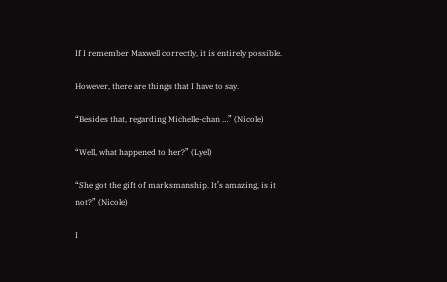If I remember Maxwell correctly, it is entirely possible.

However, there are things that I have to say.

“Besides that, regarding Michelle-chan …” (Nicole)

“Well, what happened to her?” (Lyel)

“She got the gift of marksmanship. It’s amazing, is it not?” (Nicole)

I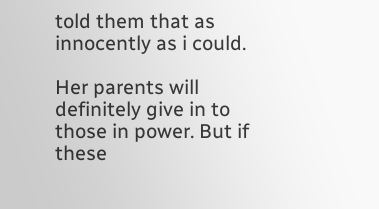told them that as innocently as i could.

Her parents will definitely give in to those in power. But if these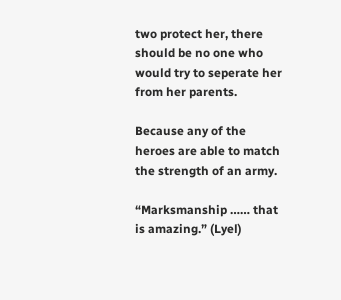two protect her, there should be no one who would try to seperate her from her parents.

Because any of the heroes are able to match the strength of an army.

“Marksmanship …… that is amazing.” (Lyel)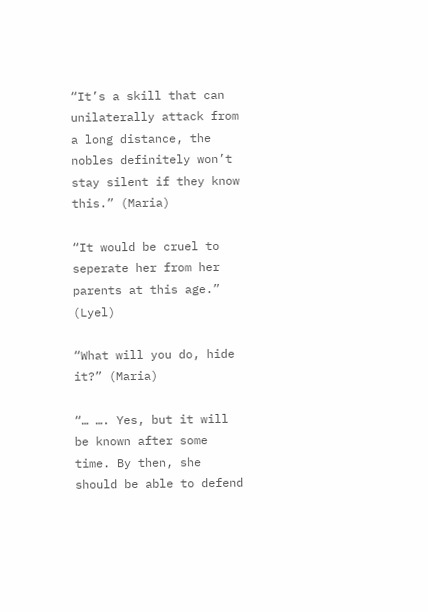“It’s a skill that can unilaterally attack from a long distance, the nobles definitely won’t stay silent if they know this.” (Maria)

“It would be cruel to seperate her from her parents at this age.” (Lyel)

“What will you do, hide it?” (Maria)

“… …. Yes, but it will be known after some time. By then, she should be able to defend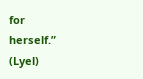for herself.” (Lyel)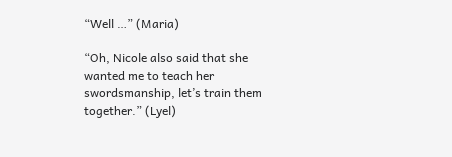“Well …” (Maria)

“Oh, Nicole also said that she wanted me to teach her swordsmanship, let’s train them together.” (Lyel)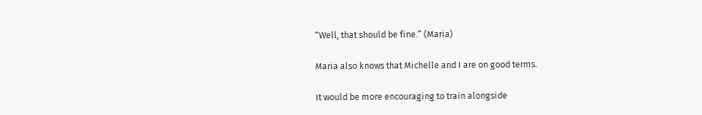“Well, that should be fine.” (Maria)

Maria also knows that Michelle and I are on good terms.

It would be more encouraging to train alongside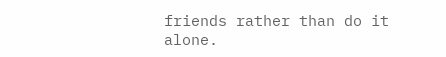friends rather than do it alone.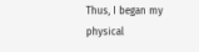Thus, I began my physical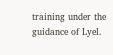training under the guidance of Lyel.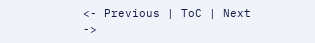<- Previous | ToC | Next ->